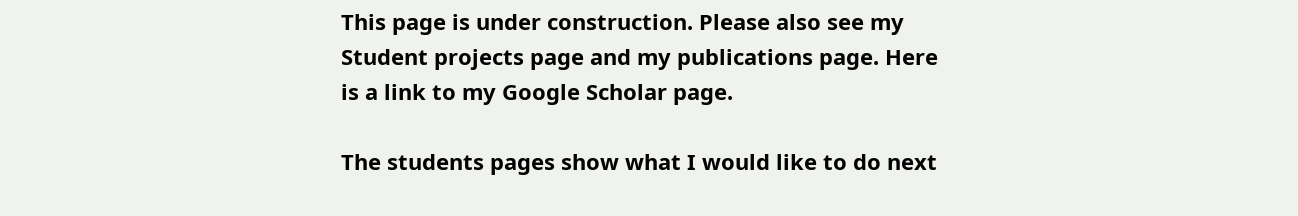This page is under construction. Please also see my Student projects page and my publications page. Here is a link to my Google Scholar page.

The students pages show what I would like to do next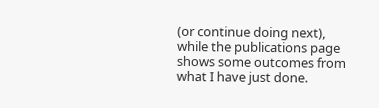(or continue doing next), while the publications page shows some outcomes from what I have just done.